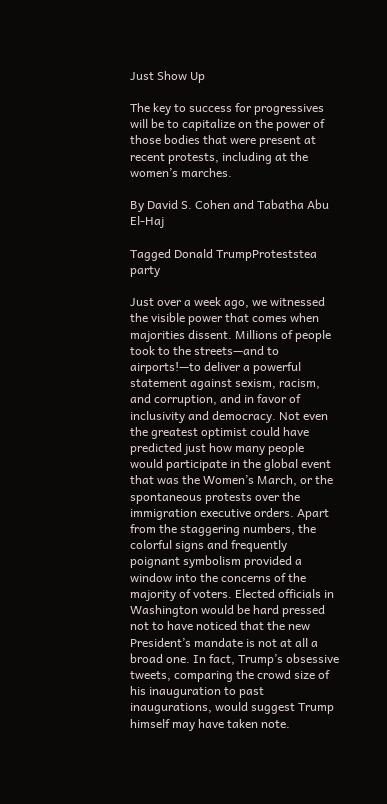Just Show Up

The key to success for progressives will be to capitalize on the power of those bodies that were present at recent protests, including at the women’s marches.

By David S. Cohen and Tabatha Abu El-Haj

Tagged Donald TrumpProteststea party

Just over a week ago, we witnessed the visible power that comes when majorities dissent. Millions of people took to the streets—and to airports!—to deliver a powerful statement against sexism, racism, and corruption, and in favor of inclusivity and democracy. Not even the greatest optimist could have predicted just how many people would participate in the global event that was the Women’s March, or the spontaneous protests over the immigration executive orders. Apart from the staggering numbers, the colorful signs and frequently poignant symbolism provided a window into the concerns of the majority of voters. Elected officials in Washington would be hard pressed not to have noticed that the new President’s mandate is not at all a broad one. In fact, Trump’s obsessive tweets, comparing the crowd size of his inauguration to past inaugurations, would suggest Trump himself may have taken note.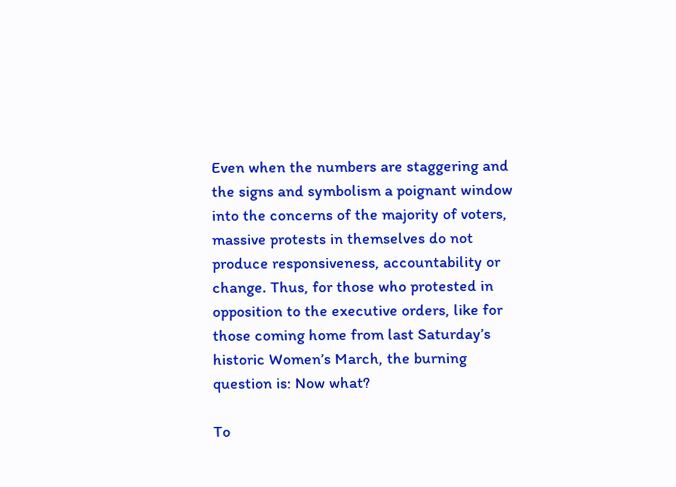Even when the numbers are staggering and the signs and symbolism a poignant window into the concerns of the majority of voters, massive protests in themselves do not produce responsiveness, accountability or change. Thus, for those who protested in opposition to the executive orders, like for those coming home from last Saturday’s historic Women’s March, the burning question is: Now what?

To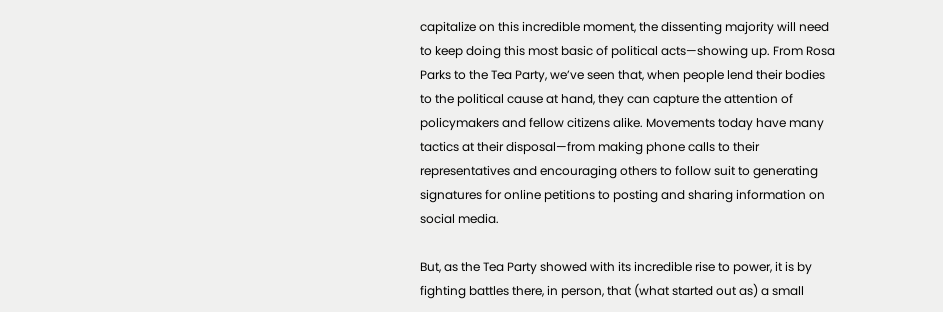capitalize on this incredible moment, the dissenting majority will need to keep doing this most basic of political acts—showing up. From Rosa Parks to the Tea Party, we’ve seen that, when people lend their bodies to the political cause at hand, they can capture the attention of policymakers and fellow citizens alike. Movements today have many tactics at their disposal—from making phone calls to their representatives and encouraging others to follow suit to generating signatures for online petitions to posting and sharing information on social media.

But, as the Tea Party showed with its incredible rise to power, it is by fighting battles there, in person, that (what started out as) a small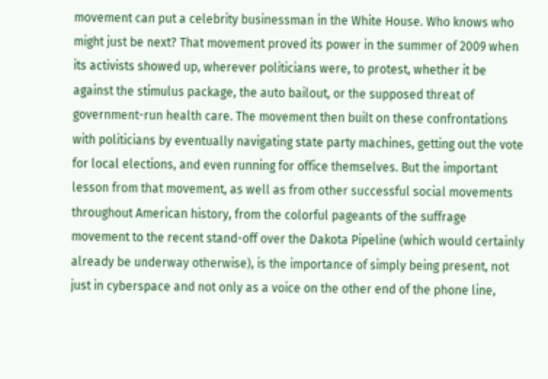movement can put a celebrity businessman in the White House. Who knows who might just be next? That movement proved its power in the summer of 2009 when its activists showed up, wherever politicians were, to protest, whether it be against the stimulus package, the auto bailout, or the supposed threat of government-run health care. The movement then built on these confrontations with politicians by eventually navigating state party machines, getting out the vote for local elections, and even running for office themselves. But the important lesson from that movement, as well as from other successful social movements throughout American history, from the colorful pageants of the suffrage movement to the recent stand-off over the Dakota Pipeline (which would certainly already be underway otherwise), is the importance of simply being present, not just in cyberspace and not only as a voice on the other end of the phone line,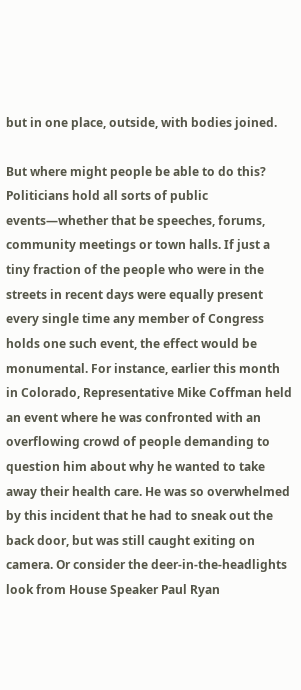but in one place, outside, with bodies joined.

But where might people be able to do this? Politicians hold all sorts of public events—whether that be speeches, forums, community meetings or town halls. If just a tiny fraction of the people who were in the streets in recent days were equally present every single time any member of Congress holds one such event, the effect would be monumental. For instance, earlier this month in Colorado, Representative Mike Coffman held an event where he was confronted with an overflowing crowd of people demanding to question him about why he wanted to take away their health care. He was so overwhelmed by this incident that he had to sneak out the back door, but was still caught exiting on camera. Or consider the deer-in-the-headlights look from House Speaker Paul Ryan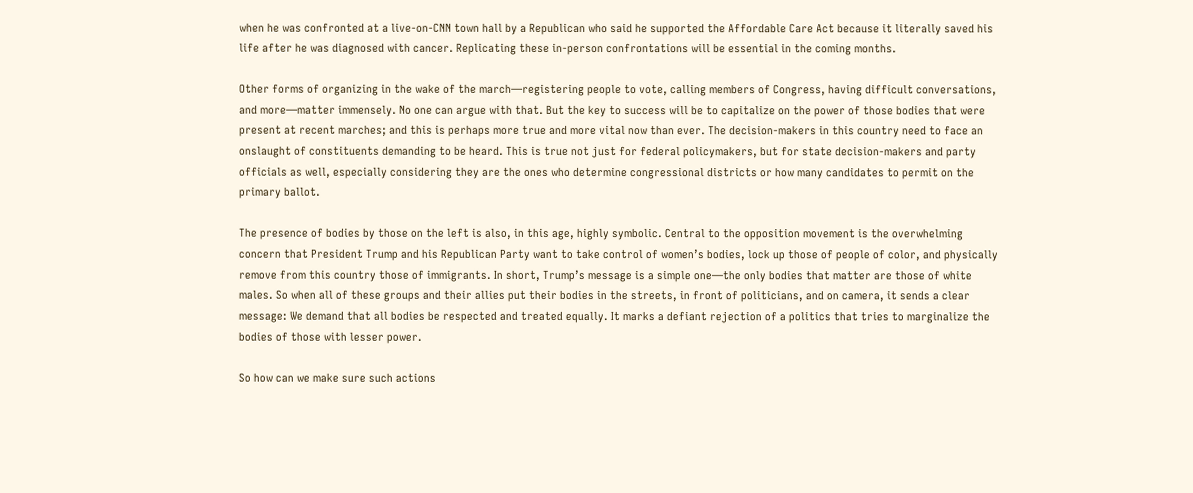when he was confronted at a live-on-CNN town hall by a Republican who said he supported the Affordable Care Act because it literally saved his life after he was diagnosed with cancer. Replicating these in-person confrontations will be essential in the coming months.

Other forms of organizing in the wake of the march—registering people to vote, calling members of Congress, having difficult conversations, and more—matter immensely. No one can argue with that. But the key to success will be to capitalize on the power of those bodies that were present at recent marches; and this is perhaps more true and more vital now than ever. The decision-makers in this country need to face an onslaught of constituents demanding to be heard. This is true not just for federal policymakers, but for state decision-makers and party officials as well, especially considering they are the ones who determine congressional districts or how many candidates to permit on the primary ballot.

The presence of bodies by those on the left is also, in this age, highly symbolic. Central to the opposition movement is the overwhelming concern that President Trump and his Republican Party want to take control of women’s bodies, lock up those of people of color, and physically remove from this country those of immigrants. In short, Trump’s message is a simple one—the only bodies that matter are those of white males. So when all of these groups and their allies put their bodies in the streets, in front of politicians, and on camera, it sends a clear message: We demand that all bodies be respected and treated equally. It marks a defiant rejection of a politics that tries to marginalize the bodies of those with lesser power.

So how can we make sure such actions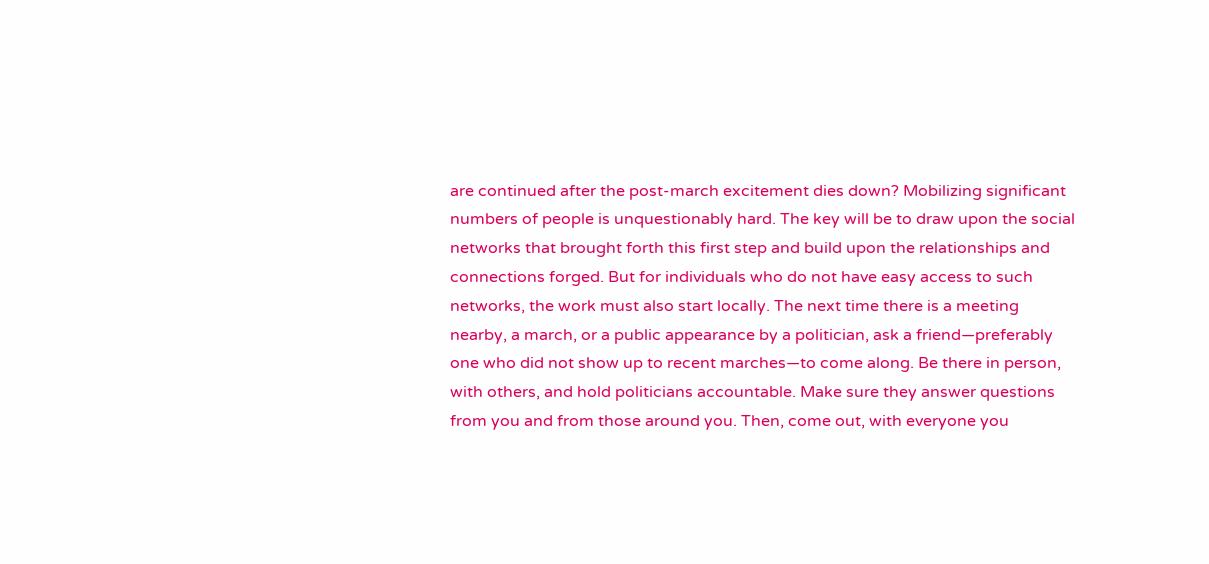are continued after the post-march excitement dies down? Mobilizing significant numbers of people is unquestionably hard. The key will be to draw upon the social networks that brought forth this first step and build upon the relationships and connections forged. But for individuals who do not have easy access to such networks, the work must also start locally. The next time there is a meeting nearby, a march, or a public appearance by a politician, ask a friend—preferably one who did not show up to recent marches—to come along. Be there in person, with others, and hold politicians accountable. Make sure they answer questions from you and from those around you. Then, come out, with everyone you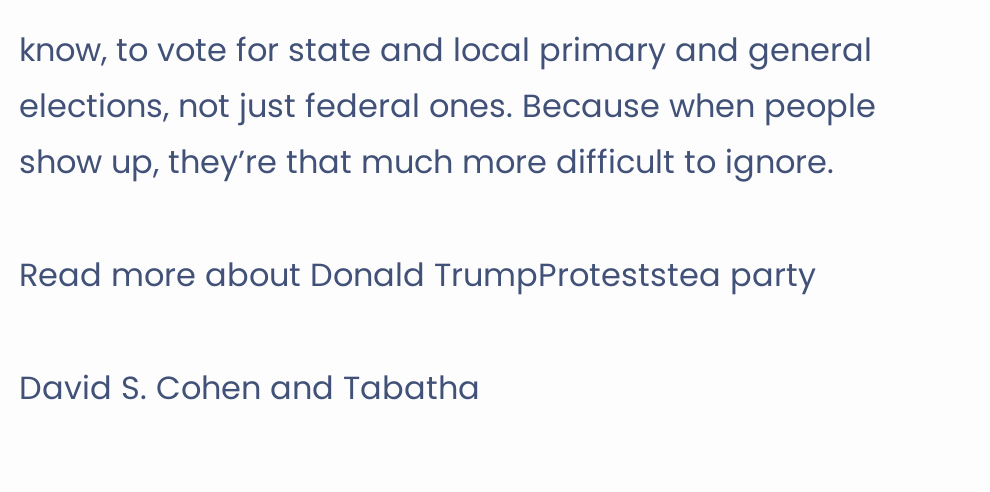know, to vote for state and local primary and general elections, not just federal ones. Because when people show up, they’re that much more difficult to ignore.

Read more about Donald TrumpProteststea party

David S. Cohen and Tabatha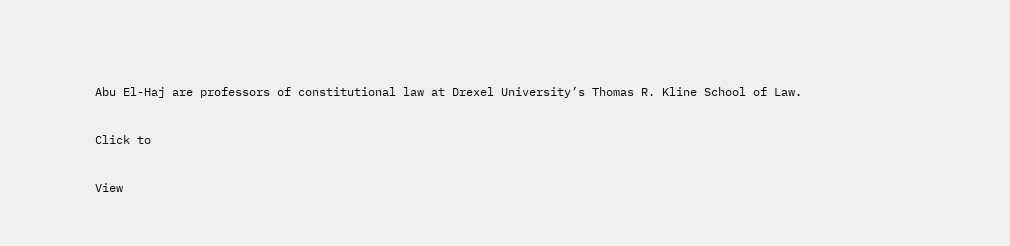Abu El-Haj are professors of constitutional law at Drexel University’s Thomas R. Kline School of Law.

Click to

View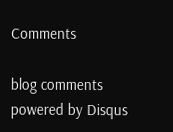Comments

blog comments powered by Disqus